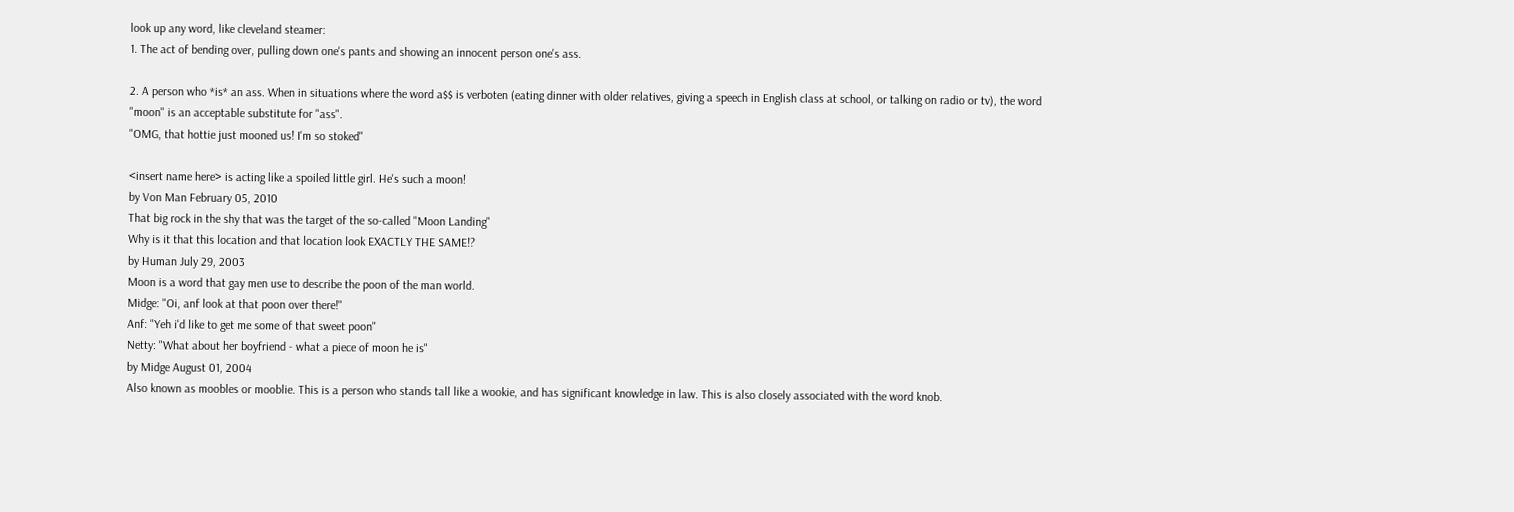look up any word, like cleveland steamer:
1. The act of bending over, pulling down one's pants and showing an innocent person one's ass.

2. A person who *is* an ass. When in situations where the word a$$ is verboten (eating dinner with older relatives, giving a speech in English class at school, or talking on radio or tv), the word "moon" is an acceptable substitute for "ass".
"OMG, that hottie just mooned us! I'm so stoked"

<insert name here> is acting like a spoiled little girl. He's such a moon!
by Von Man February 05, 2010
That big rock in the shy that was the target of the so-called "Moon Landing"
Why is it that this location and that location look EXACTLY THE SAME!?
by Human July 29, 2003
Moon is a word that gay men use to describe the poon of the man world.
Midge: "Oi, anf look at that poon over there!"
Anf: "Yeh i'd like to get me some of that sweet poon"
Netty: "What about her boyfriend - what a piece of moon he is"
by Midge August 01, 2004
Also known as moobles or mooblie. This is a person who stands tall like a wookie, and has significant knowledge in law. This is also closely associated with the word knob.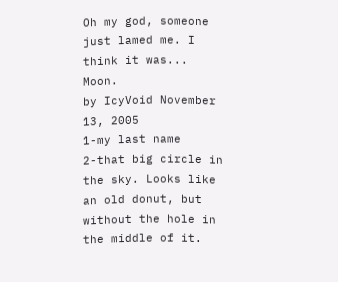Oh my god, someone just lamed me. I think it was... Moon.
by IcyVoid November 13, 2005
1-my last name
2-that big circle in the sky. Looks like an old donut, but without the hole in the middle of it.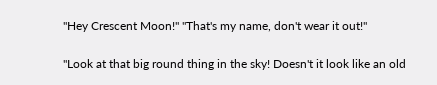"Hey Crescent Moon!" "That's my name, don't wear it out!"

"Look at that big round thing in the sky! Doesn't it look like an old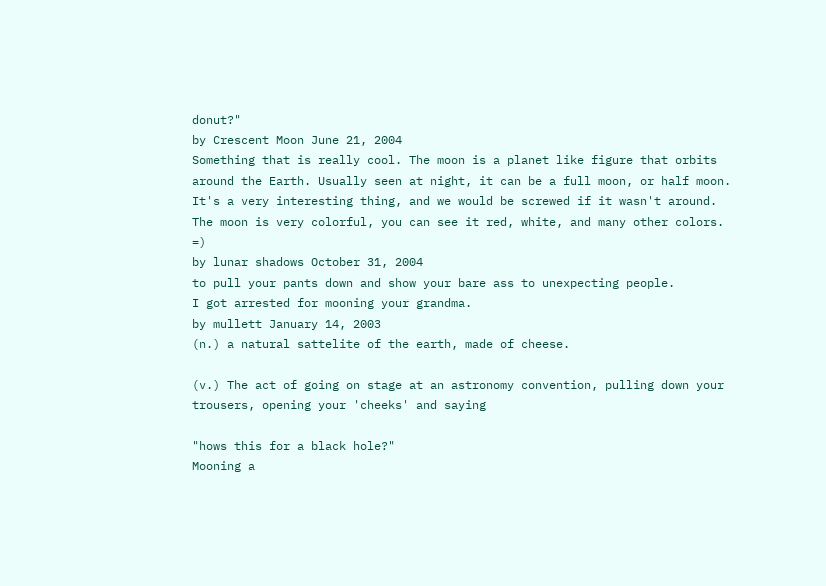donut?"
by Crescent Moon June 21, 2004
Something that is really cool. The moon is a planet like figure that orbits around the Earth. Usually seen at night, it can be a full moon, or half moon. It's a very interesting thing, and we would be screwed if it wasn't around.
The moon is very colorful, you can see it red, white, and many other colors. =)
by lunar shadows October 31, 2004
to pull your pants down and show your bare ass to unexpecting people.
I got arrested for mooning your grandma.
by mullett January 14, 2003
(n.) a natural sattelite of the earth, made of cheese.

(v.) The act of going on stage at an astronomy convention, pulling down your trousers, opening your 'cheeks' and saying

"hows this for a black hole?"
Mooning a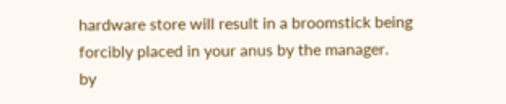hardware store will result in a broomstick being forcibly placed in your anus by the manager.
by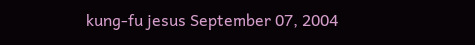kung-fu jesus September 07, 2004